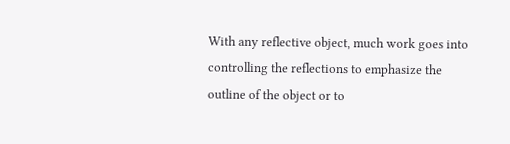With any reflective object, much work goes into controlling the reflections to emphasize the outline of the object or to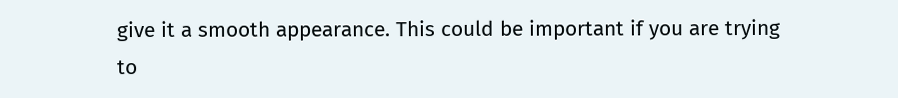give it a smooth appearance. This could be important if you are trying to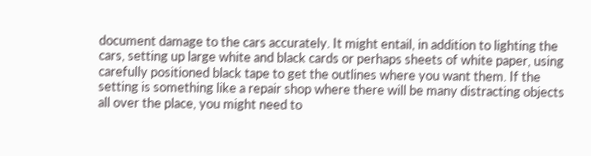document damage to the cars accurately. It might entail, in addition to lighting the cars, setting up large white and black cards or perhaps sheets of white paper, using carefully positioned black tape to get the outlines where you want them. If the setting is something like a repair shop where there will be many distracting objects all over the place, you might need to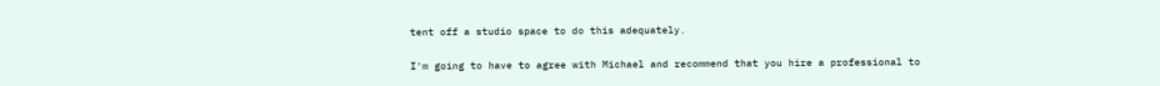tent off a studio space to do this adequately.

I'm going to have to agree with Michael and recommend that you hire a professional to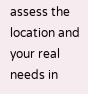assess the location and your real needs in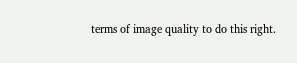terms of image quality to do this right.